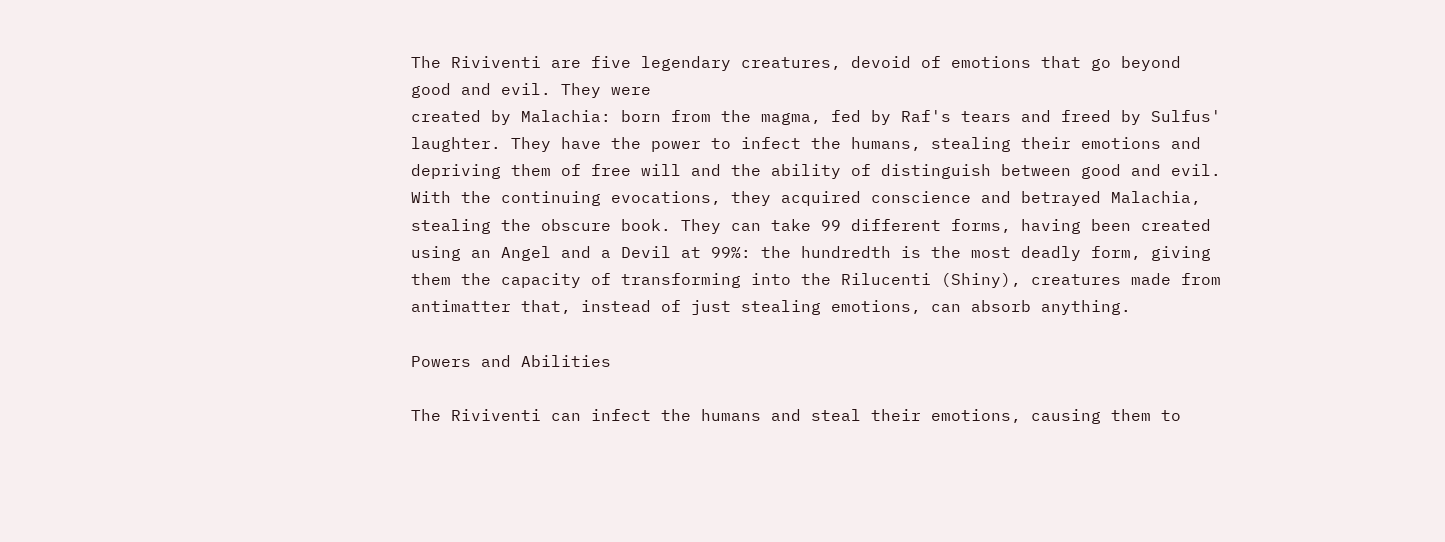The Riviventi are five legendary creatures, devoid of emotions that go beyond good and evil. They were
created by Malachia: born from the magma, fed by Raf's tears and freed by Sulfus' laughter. They have the power to infect the humans, stealing their emotions and depriving them of free will and the ability of distinguish between good and evil. With the continuing evocations, they acquired conscience and betrayed Malachia, stealing the obscure book. They can take 99 different forms, having been created using an Angel and a Devil at 99%: the hundredth is the most deadly form, giving them the capacity of transforming into the Rilucenti (Shiny), creatures made from antimatter that, instead of just stealing emotions, can absorb anything.

Powers and Abilities

The Riviventi can infect the humans and steal their emotions, causing them to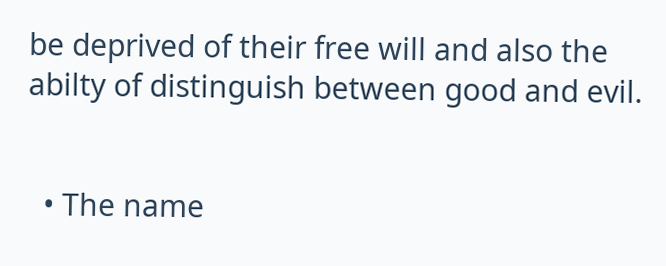be deprived of their free will and also the abilty of distinguish between good and evil.


  • The name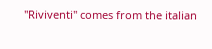"Riviventi" comes from the italian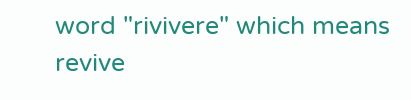word "rivivere" which means revive